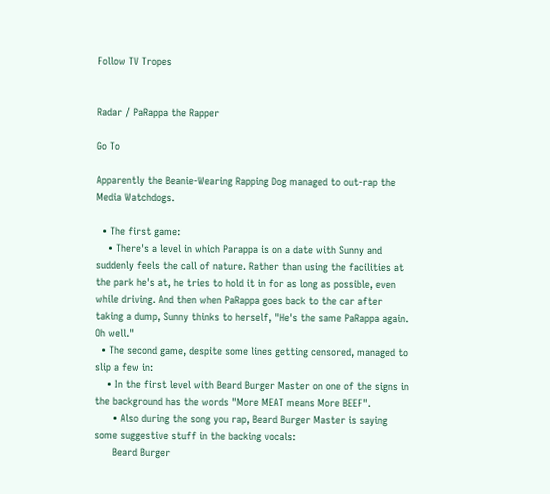Follow TV Tropes


Radar / PaRappa the Rapper

Go To

Apparently the Beanie-Wearing Rapping Dog managed to out-rap the Media Watchdogs.

  • The first game:
    • There's a level in which Parappa is on a date with Sunny and suddenly feels the call of nature. Rather than using the facilities at the park he's at, he tries to hold it in for as long as possible, even while driving. And then when PaRappa goes back to the car after taking a dump, Sunny thinks to herself, "He's the same PaRappa again. Oh well."
  • The second game, despite some lines getting censored, managed to slip a few in:
    • In the first level with Beard Burger Master on one of the signs in the background has the words "More MEAT means More BEEF".
      • Also during the song you rap, Beard Burger Master is saying some suggestive stuff in the backing vocals:
      Beard Burger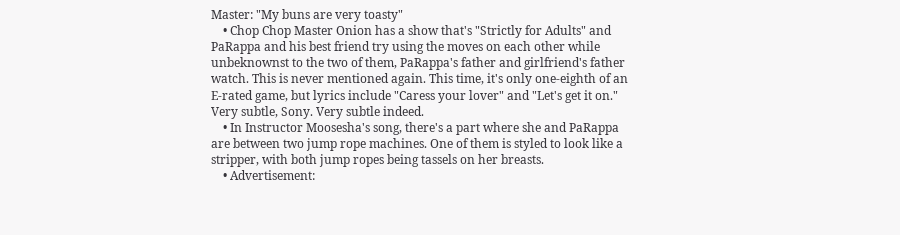Master: "My buns are very toasty"
    • Chop Chop Master Onion has a show that's "Strictly for Adults" and PaRappa and his best friend try using the moves on each other while unbeknownst to the two of them, PaRappa's father and girlfriend's father watch. This is never mentioned again. This time, it's only one-eighth of an E-rated game, but lyrics include "Caress your lover" and "Let's get it on." Very subtle, Sony. Very subtle indeed.
    • In Instructor Moosesha's song, there's a part where she and PaRappa are between two jump rope machines. One of them is styled to look like a stripper, with both jump ropes being tassels on her breasts.
    • Advertisement: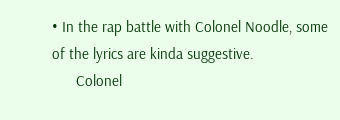• In the rap battle with Colonel Noodle, some of the lyrics are kinda suggestive.
      Colonel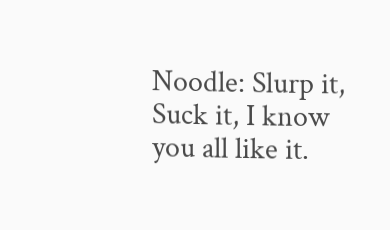Noodle: Slurp it, Suck it, I know you all like it.